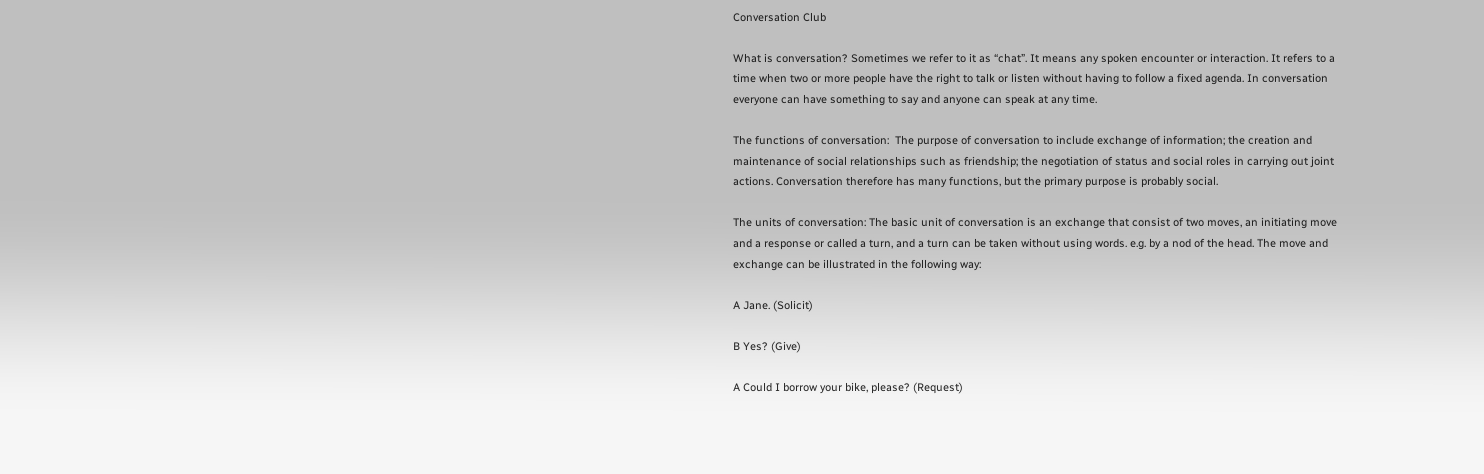Conversation Club

What is conversation? Sometimes we refer to it as “chat”. It means any spoken encounter or interaction. It refers to a time when two or more people have the right to talk or listen without having to follow a fixed agenda. In conversation everyone can have something to say and anyone can speak at any time.

The functions of conversation:  The purpose of conversation to include exchange of information; the creation and maintenance of social relationships such as friendship; the negotiation of status and social roles in carrying out joint actions. Conversation therefore has many functions, but the primary purpose is probably social.

The units of conversation: The basic unit of conversation is an exchange that consist of two moves, an initiating move and a response or called a turn, and a turn can be taken without using words. e.g. by a nod of the head. The move and exchange can be illustrated in the following way:

A Jane. (Solicit)

B Yes? (Give)

A Could I borrow your bike, please? (Request)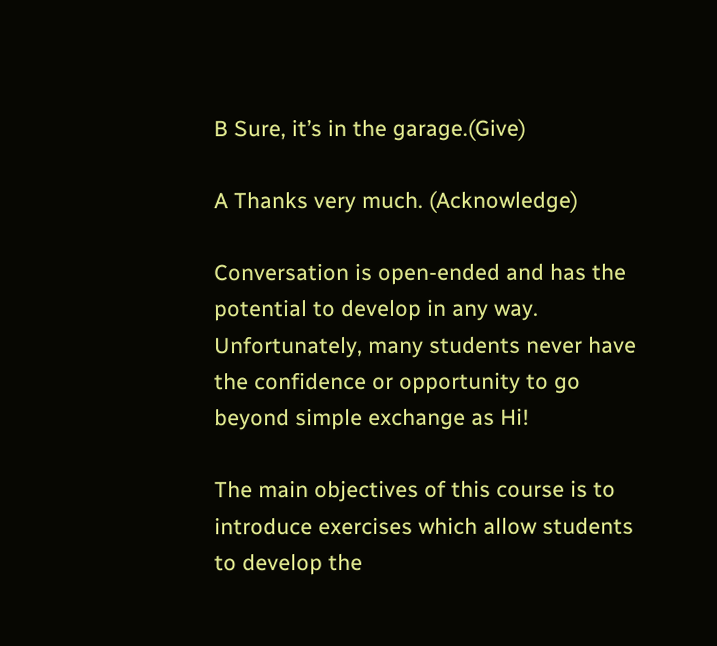B Sure, it’s in the garage.(Give)

A Thanks very much. (Acknowledge)

Conversation is open-ended and has the potential to develop in any way. Unfortunately, many students never have the confidence or opportunity to go beyond simple exchange as Hi!

The main objectives of this course is to introduce exercises which allow students to develop the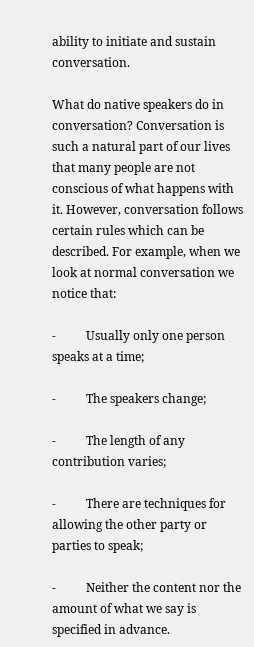ability to initiate and sustain conversation.

What do native speakers do in conversation? Conversation is such a natural part of our lives that many people are not conscious of what happens with it. However, conversation follows certain rules which can be described. For example, when we look at normal conversation we notice that:

-          Usually only one person speaks at a time;

-          The speakers change;

-          The length of any contribution varies;

-          There are techniques for allowing the other party or parties to speak;

-          Neither the content nor the amount of what we say is specified in advance.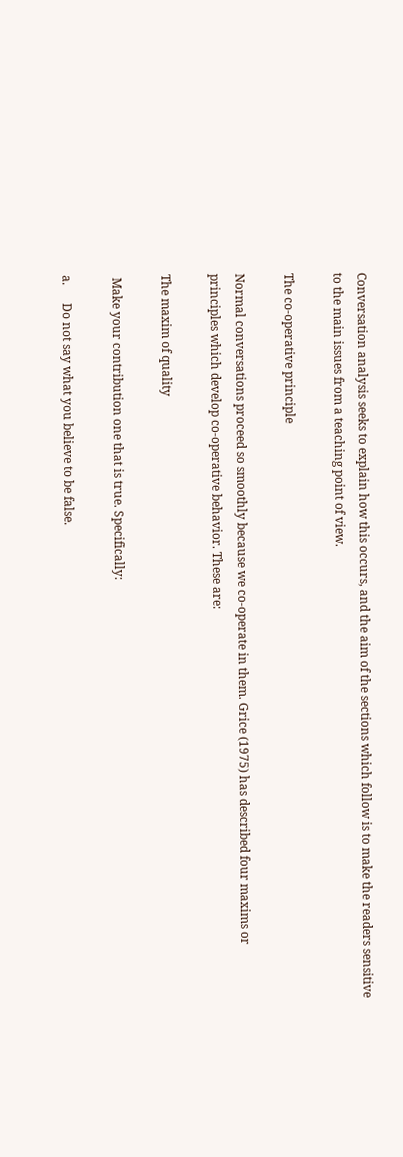Conversation analysis seeks to explain how this occurs, and the aim of the sections which follow is to make the readers sensitive to the main issues from a teaching point of view.

The co-operative principle

Normal conversations proceed so smoothly because we co-operate in them. Grice (1975) has described four maxims or principles which develop co-operative behavior. These are:

The maxim of quality

 Make your contribution one that is true. Specifically:

a.      Do not say what you believe to be false.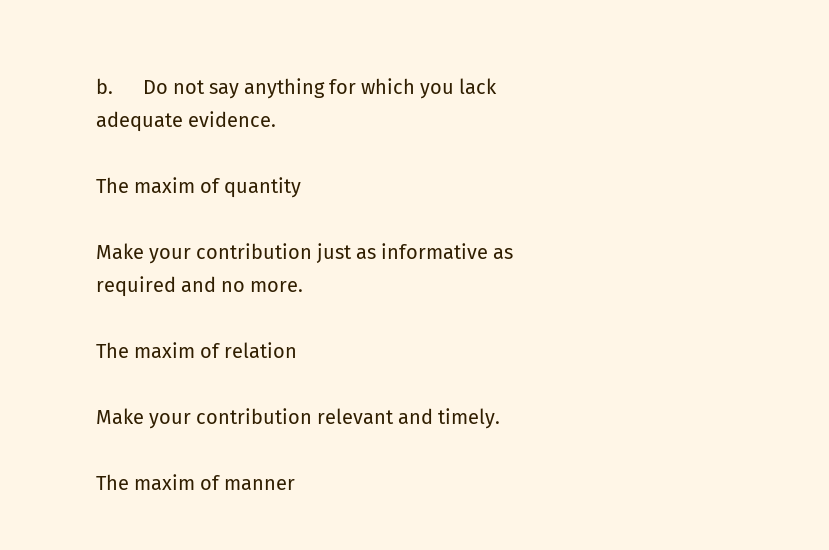b.      Do not say anything for which you lack adequate evidence.

The maxim of quantity

Make your contribution just as informative as required and no more.

The maxim of relation

Make your contribution relevant and timely.

The maxim of manner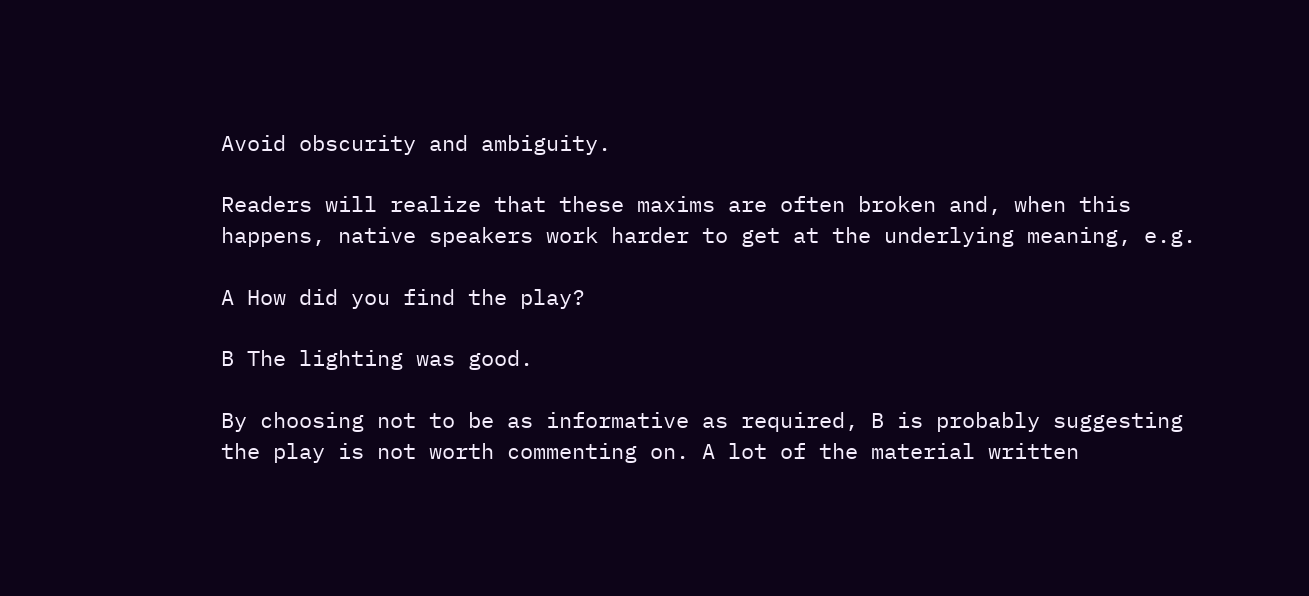Avoid obscurity and ambiguity.

Readers will realize that these maxims are often broken and, when this happens, native speakers work harder to get at the underlying meaning, e.g.

A How did you find the play?

B The lighting was good.

By choosing not to be as informative as required, B is probably suggesting the play is not worth commenting on. A lot of the material written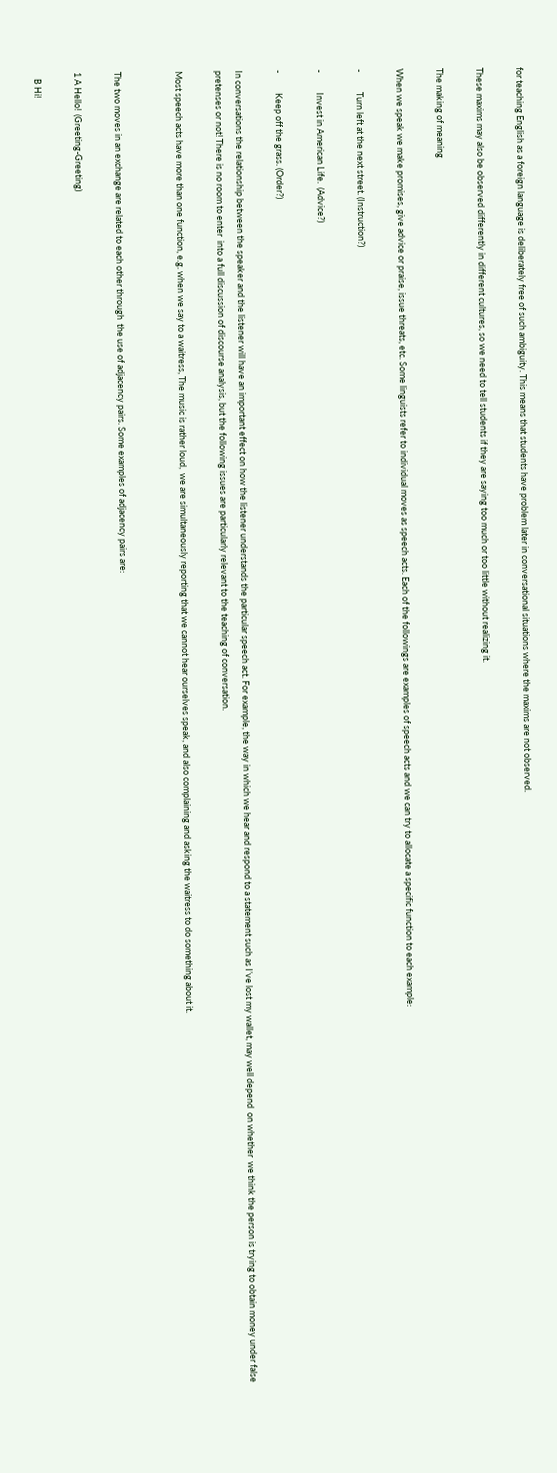for teaching English as a foreign language is deliberately free of such ambiguity. This means that students have problem later in conversational situations where the maxims are not observed.

These maxims may also be observed differently in different cultures, so we need to tell students if they are saying too much or too little without realizing it.

The making of meaning

When we speak we make promises, give advice or praise, issue threats, etc. Some linguists refer to individual moves as speech acts. Each of the followings are examples of speech acts and we can try to allocate a specific function to each example:

-          Turn left at the next street. (Instruction?)

-          Invest in American Life.  (Advice?)

-          Keep off the grass. (Order?)

In conversations the relationship between the speaker and the listener will have an important effect on how the listener understands the particular speech act. For example, the way in which we hear and respond to a statement such as I’ve lost my wallet, may well depend  on whether  we think the person is trying to obtain money under false pretenses or not! There is no room to enter  into a full discussion of discourse analysis, but the following issues are particularly relevant to the teaching of conversation.

Most speech acts have more than one function, e.g. when we say to a waitress, The music is rather loud,  we are simultaneously reporting that we cannot hear ourselves speak, and also complaining and asking the waitress to do something about it.


The two moves in an exchange are related to each other through  the use of adjacency pairs. Some examples of adjacency pairs are:

1 A Hello!  (Greeting-Greeting)

   B Hi!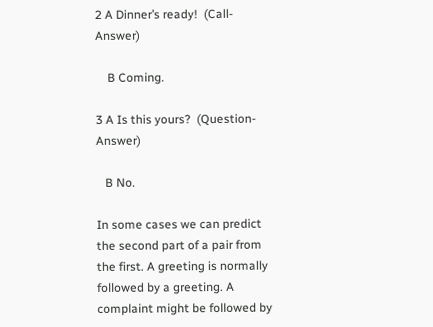2 A Dinner’s ready!  (Call-Answer)

    B Coming.

3 A Is this yours?  (Question-Answer)

   B No.

In some cases we can predict the second part of a pair from the first. A greeting is normally followed by a greeting. A complaint might be followed by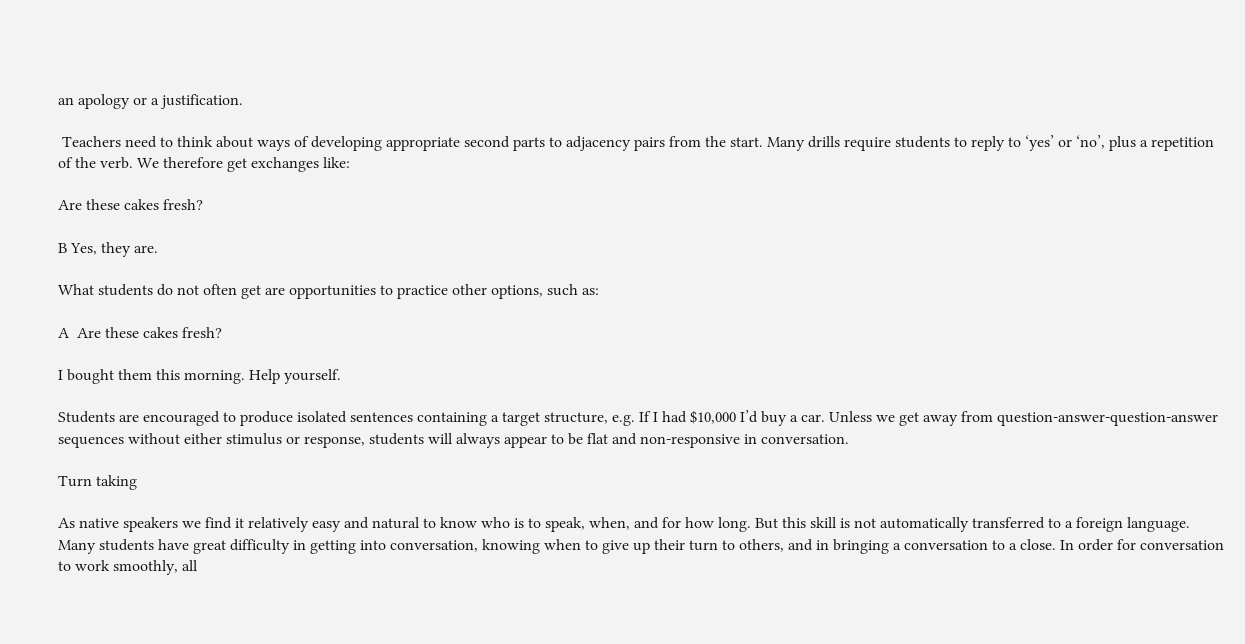an apology or a justification.

 Teachers need to think about ways of developing appropriate second parts to adjacency pairs from the start. Many drills require students to reply to ‘yes’ or ‘no’, plus a repetition of the verb. We therefore get exchanges like:

Are these cakes fresh?

B Yes, they are.

What students do not often get are opportunities to practice other options, such as:

A  Are these cakes fresh?

I bought them this morning. Help yourself.

Students are encouraged to produce isolated sentences containing a target structure, e.g. If I had $10,000 I’d buy a car. Unless we get away from question-answer-question-answer sequences without either stimulus or response, students will always appear to be flat and non-responsive in conversation.

Turn taking

As native speakers we find it relatively easy and natural to know who is to speak, when, and for how long. But this skill is not automatically transferred to a foreign language. Many students have great difficulty in getting into conversation, knowing when to give up their turn to others, and in bringing a conversation to a close. In order for conversation to work smoothly, all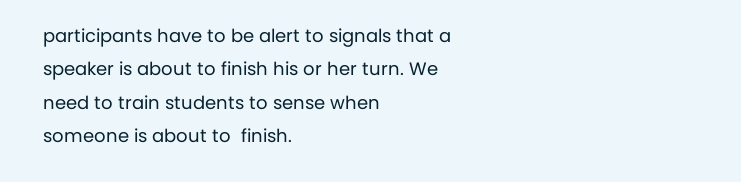participants have to be alert to signals that a speaker is about to finish his or her turn. We need to train students to sense when someone is about to  finish.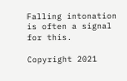Falling intonation is often a signal for this.

Copyright 2021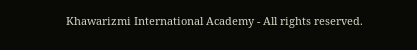Khawarizmi International Academy - All rights reserved.